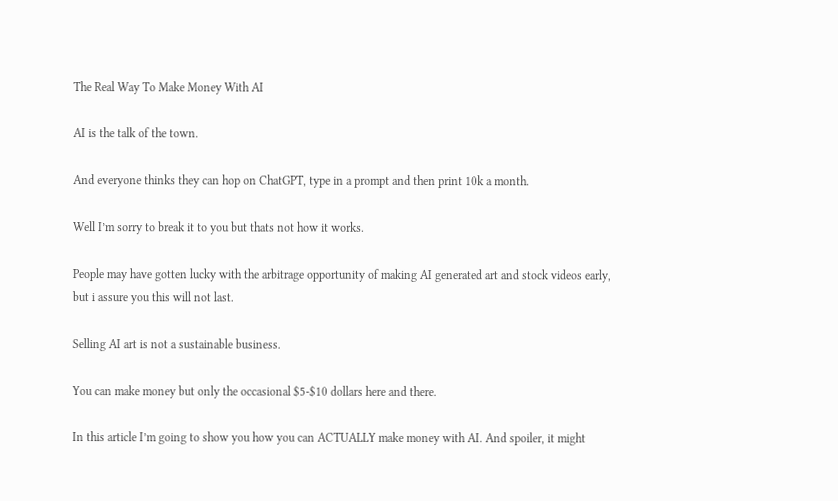The Real Way To Make Money With AI

AI is the talk of the town.

And everyone thinks they can hop on ChatGPT, type in a prompt and then print 10k a month.

Well I’m sorry to break it to you but thats not how it works.

People may have gotten lucky with the arbitrage opportunity of making AI generated art and stock videos early, but i assure you this will not last.

Selling AI art is not a sustainable business.

You can make money but only the occasional $5-$10 dollars here and there.

In this article I’m going to show you how you can ACTUALLY make money with AI. And spoiler, it might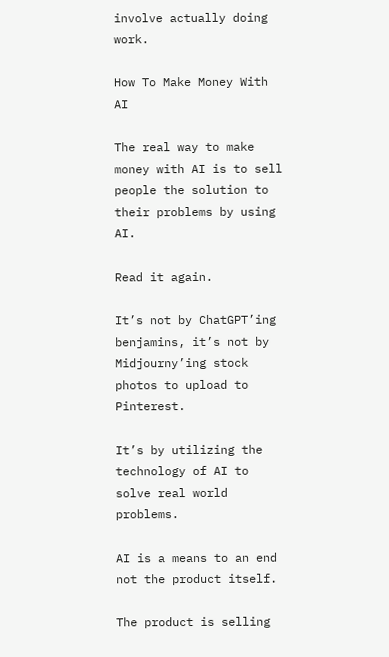involve actually doing work.

How To Make Money With AI

The real way to make money with AI is to sell people the solution to their problems by using AI.

Read it again.

It’s not by ChatGPT’ing benjamins, it’s not by Midjourny’ing stock photos to upload to Pinterest.

It’s by utilizing the technology of AI to solve real world problems.

AI is a means to an end not the product itself.

The product is selling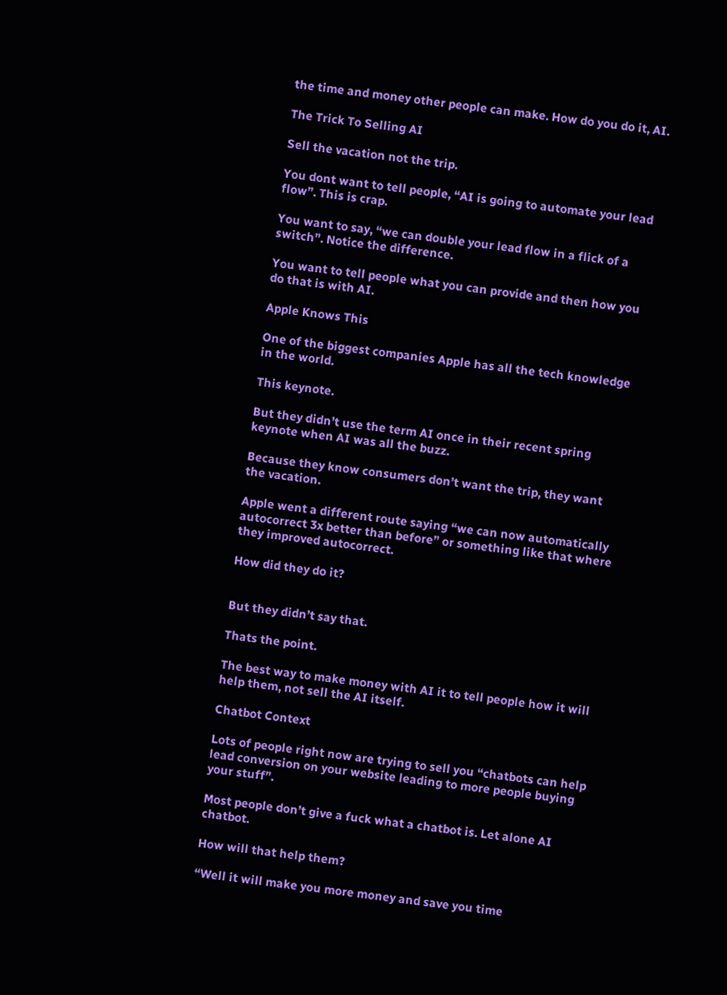the time and money other people can make. How do you do it, AI.

The Trick To Selling AI

Sell the vacation not the trip.

You dont want to tell people, “AI is going to automate your lead flow”. This is crap.

You want to say, “we can double your lead flow in a flick of a switch”. Notice the difference.

You want to tell people what you can provide and then how you do that is with AI.

Apple Knows This

One of the biggest companies Apple has all the tech knowledge in the world.

This keynote.

But they didn’t use the term AI once in their recent spring keynote when AI was all the buzz.

Because they know consumers don’t want the trip, they want the vacation.

Apple went a different route saying “we can now automatically autocorrect 3x better than before” or something like that where they improved autocorrect.

How did they do it?


But they didn’t say that.

Thats the point.

The best way to make money with AI it to tell people how it will help them, not sell the AI itself.

Chatbot Context

Lots of people right now are trying to sell you “chatbots can help lead conversion on your website leading to more people buying your stuff”.

Most people don’t give a fuck what a chatbot is. Let alone AI chatbot.

How will that help them?

“Well it will make you more money and save you time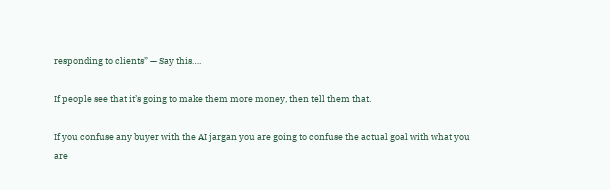responding to clients” — Say this….

If people see that it’s going to make them more money, then tell them that.

If you confuse any buyer with the AI jargan you are going to confuse the actual goal with what you are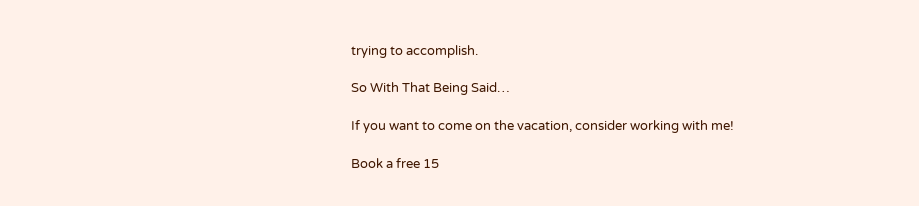trying to accomplish.

So With That Being Said…

If you want to come on the vacation, consider working with me!

Book a free 15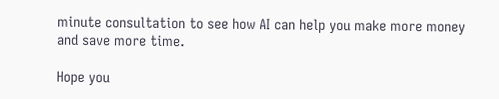minute consultation to see how AI can help you make more money and save more time.

Hope you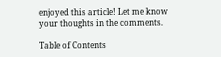enjoyed this article! Let me know your thoughts in the comments.

Table of Contents